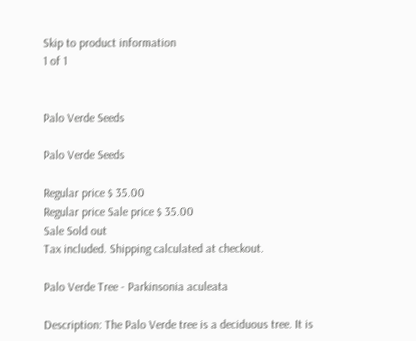Skip to product information
1 of 1


Palo Verde Seeds

Palo Verde Seeds

Regular price $ 35.00
Regular price Sale price $ 35.00
Sale Sold out
Tax included. Shipping calculated at checkout.

Palo Verde Tree - Parkinsonia aculeata

Description: The Palo Verde tree is a deciduous tree. It is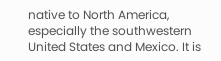native to North America, especially the southwestern United States and Mexico. It is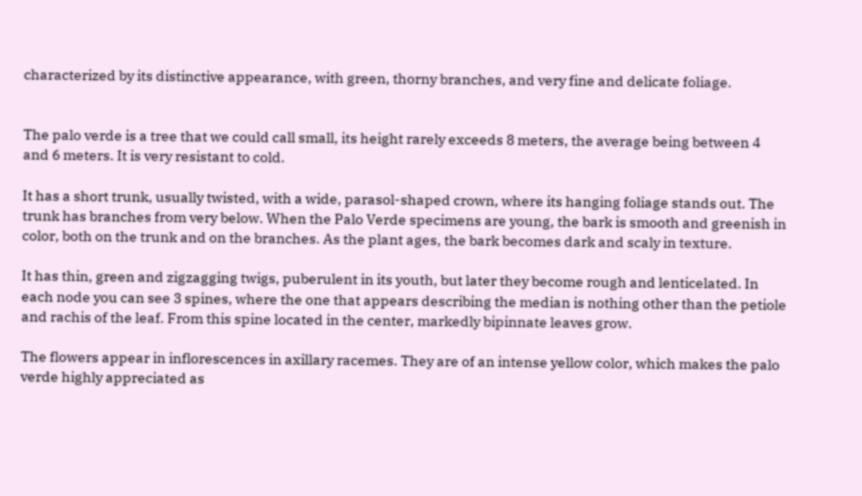characterized by its distinctive appearance, with green, thorny branches, and very fine and delicate foliage.


The palo verde is a tree that we could call small, its height rarely exceeds 8 meters, the average being between 4 and 6 meters. It is very resistant to cold.

It has a short trunk, usually twisted, with a wide, parasol-shaped crown, where its hanging foliage stands out. The trunk has branches from very below. When the Palo Verde specimens are young, the bark is smooth and greenish in color, both on the trunk and on the branches. As the plant ages, the bark becomes dark and scaly in texture.

It has thin, green and zigzagging twigs, puberulent in its youth, but later they become rough and lenticelated. In each node you can see 3 spines, where the one that appears describing the median is nothing other than the petiole and rachis of the leaf. From this spine located in the center, markedly bipinnate leaves grow.

The flowers appear in inflorescences in axillary racemes. They are of an intense yellow color, which makes the palo verde highly appreciated as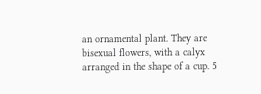an ornamental plant. They are bisexual flowers, with a calyx arranged in the shape of a cup. 5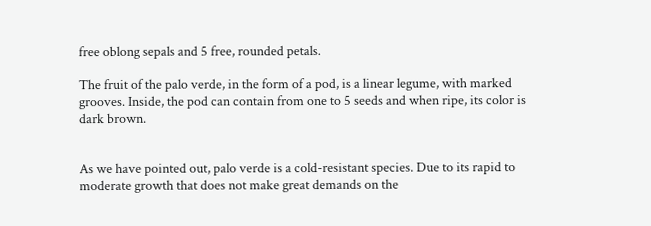free oblong sepals and 5 free, rounded petals.

The fruit of the palo verde, in the form of a pod, is a linear legume, with marked grooves. Inside, the pod can contain from one to 5 seeds and when ripe, its color is dark brown.


As we have pointed out, palo verde is a cold-resistant species. Due to its rapid to moderate growth that does not make great demands on the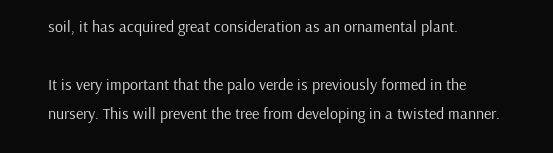soil, it has acquired great consideration as an ornamental plant.

It is very important that the palo verde is previously formed in the nursery. This will prevent the tree from developing in a twisted manner.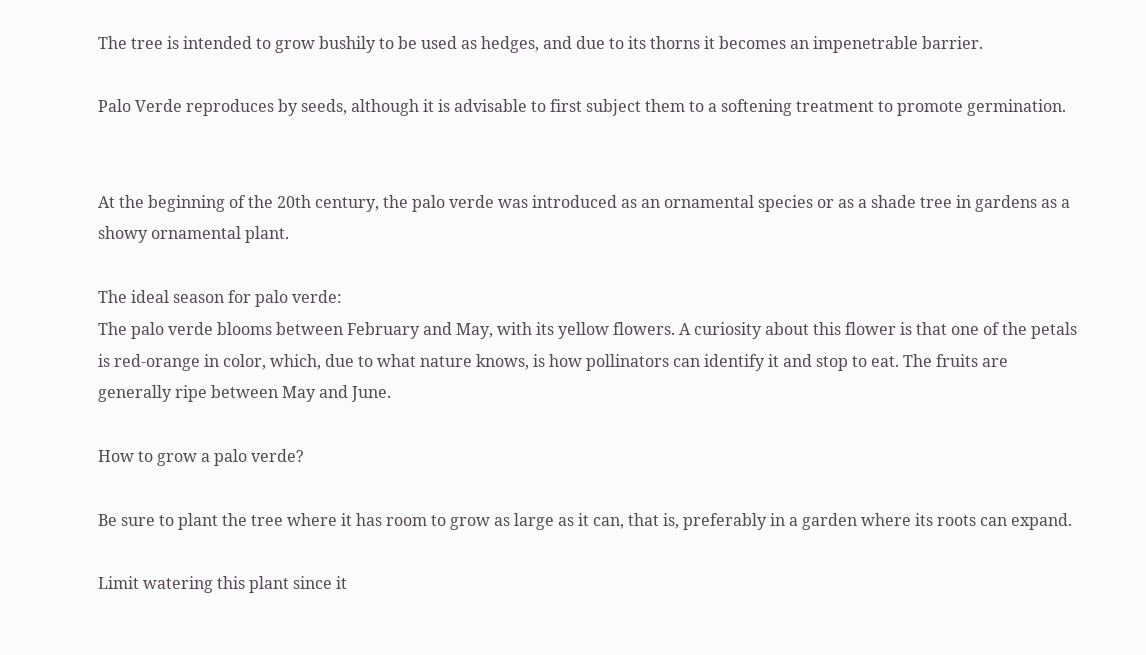The tree is intended to grow bushily to be used as hedges, and due to its thorns it becomes an impenetrable barrier.

Palo Verde reproduces by seeds, although it is advisable to first subject them to a softening treatment to promote germination.


At the beginning of the 20th century, the palo verde was introduced as an ornamental species or as a shade tree in gardens as a showy ornamental plant.

The ideal season for palo verde:
The palo verde blooms between February and May, with its yellow flowers. A curiosity about this flower is that one of the petals is red-orange in color, which, due to what nature knows, is how pollinators can identify it and stop to eat. The fruits are generally ripe between May and June.

How to grow a palo verde?

Be sure to plant the tree where it has room to grow as large as it can, that is, preferably in a garden where its roots can expand.

Limit watering this plant since it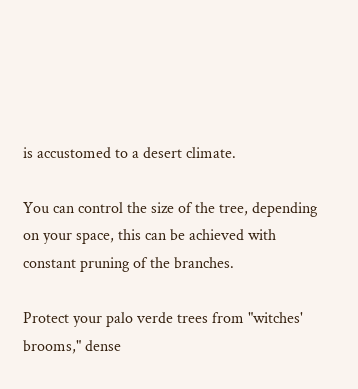is accustomed to a desert climate.

You can control the size of the tree, depending on your space, this can be achieved with constant pruning of the branches.

Protect your palo verde trees from "witches' brooms," dense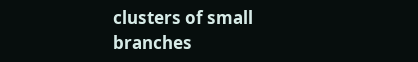clusters of small branches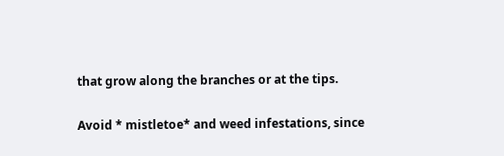that grow along the branches or at the tips.

Avoid * mistletoe* and weed infestations, since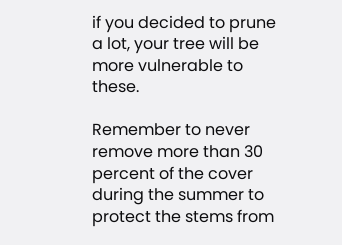if you decided to prune a lot, your tree will be more vulnerable to these.

Remember to never remove more than 30 percent of the cover during the summer to protect the stems from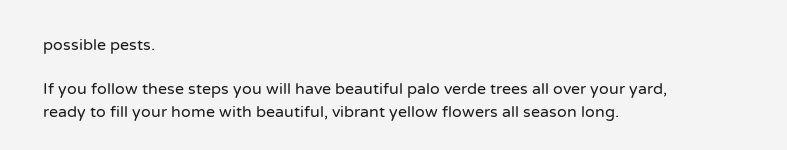possible pests.

If you follow these steps you will have beautiful palo verde trees all over your yard, ready to fill your home with beautiful, vibrant yellow flowers all season long.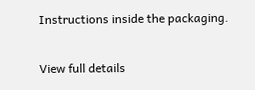Instructions inside the packaging.

View full details